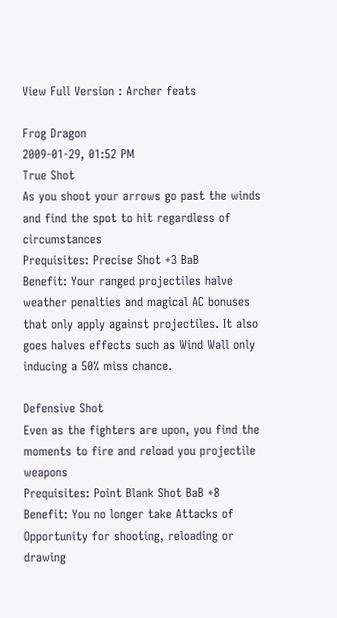View Full Version : Archer feats

Frog Dragon
2009-01-29, 01:52 PM
True Shot
As you shoot your arrows go past the winds and find the spot to hit regardless of circumstances
Prequisites: Precise Shot +3 BaB
Benefit: Your ranged projectiles halve weather penalties and magical AC bonuses that only apply against projectiles. It also goes halves effects such as Wind Wall only inducing a 50% miss chance.

Defensive Shot
Even as the fighters are upon, you find the moments to fire and reload you projectile weapons
Prequisites: Point Blank Shot BaB +8
Benefit: You no longer take Attacks of Opportunity for shooting, reloading or drawing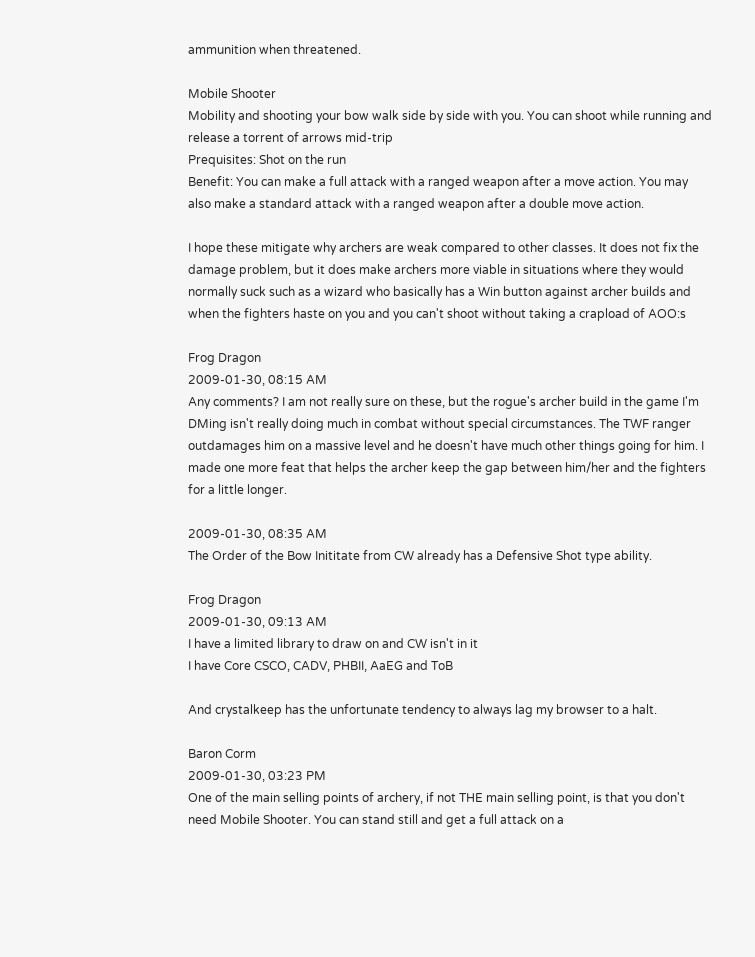ammunition when threatened.

Mobile Shooter
Mobility and shooting your bow walk side by side with you. You can shoot while running and release a torrent of arrows mid-trip
Prequisites: Shot on the run
Benefit: You can make a full attack with a ranged weapon after a move action. You may also make a standard attack with a ranged weapon after a double move action.

I hope these mitigate why archers are weak compared to other classes. It does not fix the damage problem, but it does make archers more viable in situations where they would normally suck such as a wizard who basically has a Win button against archer builds and when the fighters haste on you and you can't shoot without taking a crapload of AOO:s

Frog Dragon
2009-01-30, 08:15 AM
Any comments? I am not really sure on these, but the rogue's archer build in the game I'm DMing isn't really doing much in combat without special circumstances. The TWF ranger outdamages him on a massive level and he doesn't have much other things going for him. I made one more feat that helps the archer keep the gap between him/her and the fighters for a little longer.

2009-01-30, 08:35 AM
The Order of the Bow Inititate from CW already has a Defensive Shot type ability.

Frog Dragon
2009-01-30, 09:13 AM
I have a limited library to draw on and CW isn't in it
I have Core CSCO, CADV, PHBII, AaEG and ToB

And crystalkeep has the unfortunate tendency to always lag my browser to a halt.

Baron Corm
2009-01-30, 03:23 PM
One of the main selling points of archery, if not THE main selling point, is that you don't need Mobile Shooter. You can stand still and get a full attack on a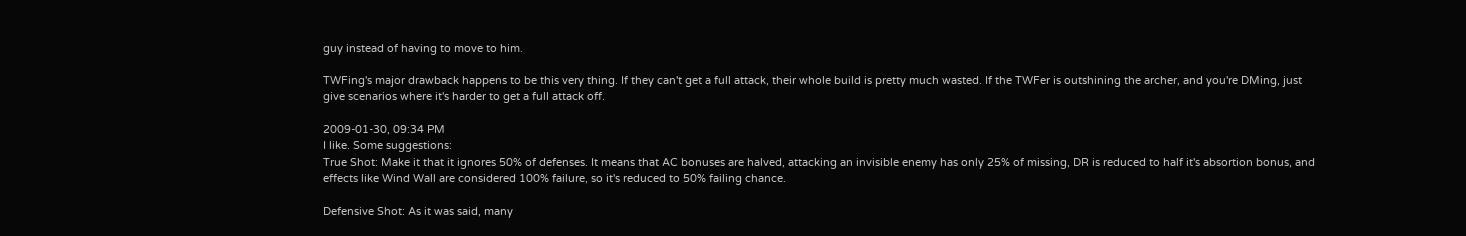guy instead of having to move to him.

TWFing's major drawback happens to be this very thing. If they can't get a full attack, their whole build is pretty much wasted. If the TWFer is outshining the archer, and you're DMing, just give scenarios where it's harder to get a full attack off.

2009-01-30, 09:34 PM
I like. Some suggestions:
True Shot: Make it that it ignores 50% of defenses. It means that AC bonuses are halved, attacking an invisible enemy has only 25% of missing, DR is reduced to half it's absortion bonus, and effects like Wind Wall are considered 100% failure, so it's reduced to 50% failing chance.

Defensive Shot: As it was said, many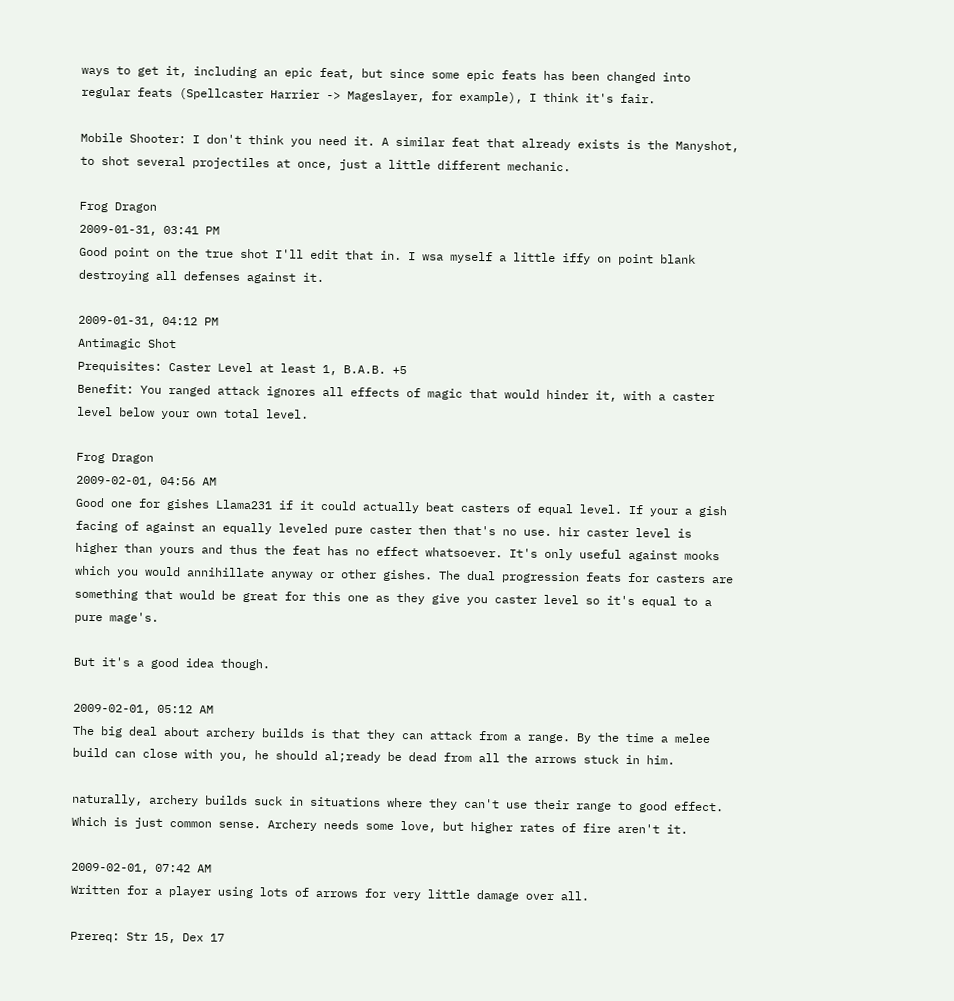ways to get it, including an epic feat, but since some epic feats has been changed into regular feats (Spellcaster Harrier -> Mageslayer, for example), I think it's fair.

Mobile Shooter: I don't think you need it. A similar feat that already exists is the Manyshot, to shot several projectiles at once, just a little different mechanic.

Frog Dragon
2009-01-31, 03:41 PM
Good point on the true shot I'll edit that in. I wsa myself a little iffy on point blank destroying all defenses against it.

2009-01-31, 04:12 PM
Antimagic Shot
Prequisites: Caster Level at least 1, B.A.B. +5
Benefit: You ranged attack ignores all effects of magic that would hinder it, with a caster level below your own total level.

Frog Dragon
2009-02-01, 04:56 AM
Good one for gishes Llama231 if it could actually beat casters of equal level. If your a gish facing of against an equally leveled pure caster then that's no use. hir caster level is higher than yours and thus the feat has no effect whatsoever. It's only useful against mooks which you would annihillate anyway or other gishes. The dual progression feats for casters are something that would be great for this one as they give you caster level so it's equal to a pure mage's.

But it's a good idea though.

2009-02-01, 05:12 AM
The big deal about archery builds is that they can attack from a range. By the time a melee build can close with you, he should al;ready be dead from all the arrows stuck in him.

naturally, archery builds suck in situations where they can't use their range to good effect. Which is just common sense. Archery needs some love, but higher rates of fire aren't it.

2009-02-01, 07:42 AM
Written for a player using lots of arrows for very little damage over all.

Prereq: Str 15, Dex 17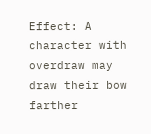Effect: A character with overdraw may draw their bow farther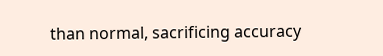than normal, sacrificing accuracy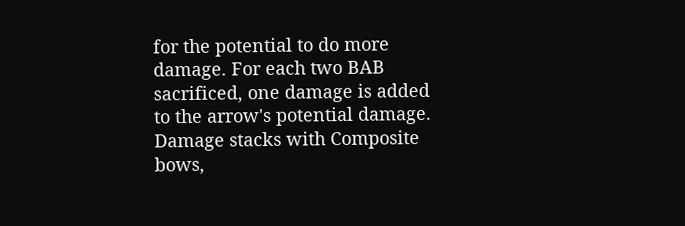for the potential to do more damage. For each two BAB sacrificed, one damage is added to the arrow's potential damage. Damage stacks with Composite bows,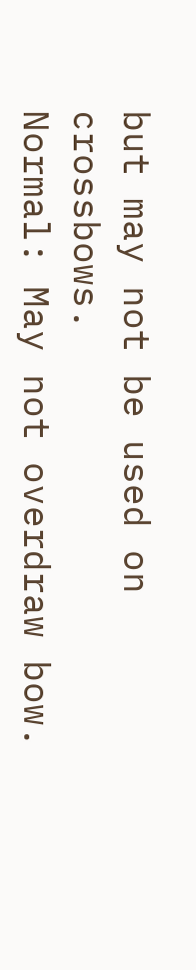but may not be used on crossbows.
Normal: May not overdraw bow.